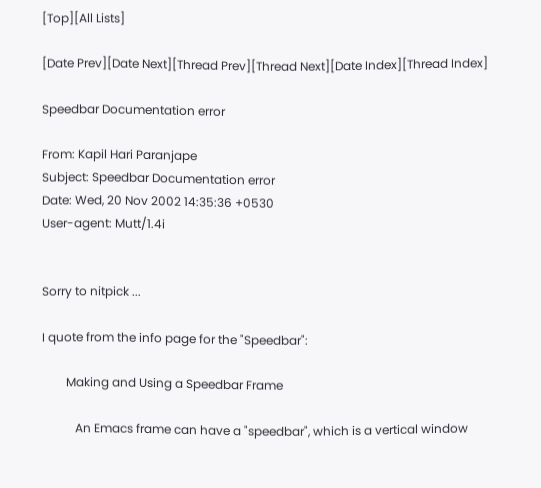[Top][All Lists]

[Date Prev][Date Next][Thread Prev][Thread Next][Date Index][Thread Index]

Speedbar Documentation error

From: Kapil Hari Paranjape
Subject: Speedbar Documentation error
Date: Wed, 20 Nov 2002 14:35:36 +0530
User-agent: Mutt/1.4i


Sorry to nitpick ...

I quote from the info page for the "Speedbar":

        Making and Using a Speedbar Frame

           An Emacs frame can have a "speedbar", which is a vertical window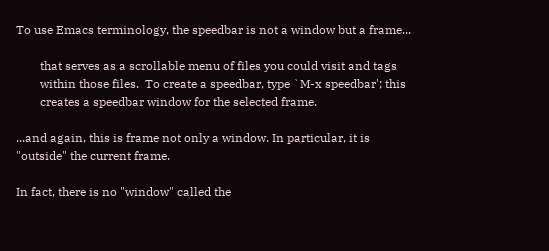To use Emacs terminology, the speedbar is not a window but a frame...

        that serves as a scrollable menu of files you could visit and tags
        within those files.  To create a speedbar, type `M-x speedbar'; this
        creates a speedbar window for the selected frame.

...and again, this is frame not only a window. In particular, it is
"outside" the current frame.

In fact, there is no "window" called the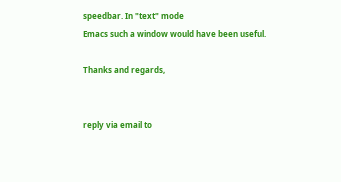speedbar. In "text" mode
Emacs such a window would have been useful.

Thanks and regards,


reply via email to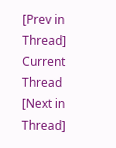[Prev in Thread] Current Thread [Next in Thread]